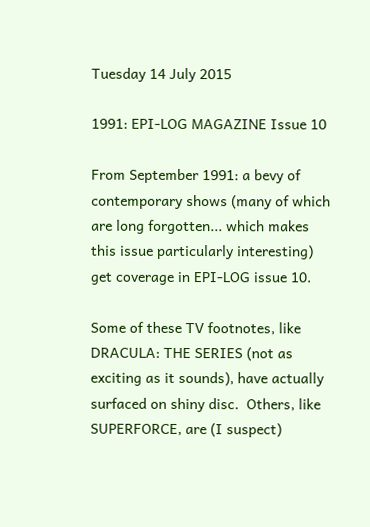Tuesday 14 July 2015

1991: EPI-LOG MAGAZINE Issue 10

From September 1991: a bevy of contemporary shows (many of which are long forgotten... which makes this issue particularly interesting) get coverage in EPI-LOG issue 10.

Some of these TV footnotes, like DRACULA: THE SERIES (not as exciting as it sounds), have actually surfaced on shiny disc.  Others, like SUPERFORCE, are (I suspect)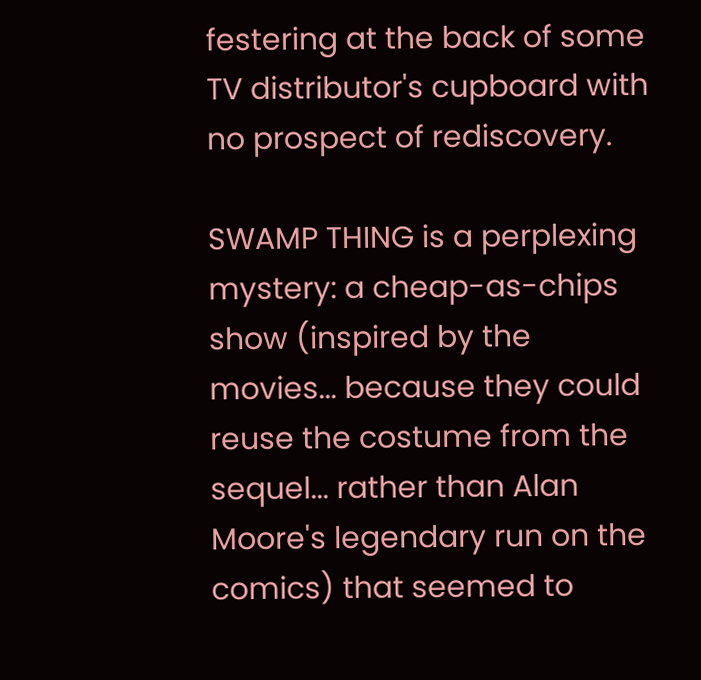festering at the back of some TV distributor's cupboard with no prospect of rediscovery.

SWAMP THING is a perplexing mystery: a cheap-as-chips show (inspired by the movies... because they could reuse the costume from the sequel... rather than Alan Moore's legendary run on the comics) that seemed to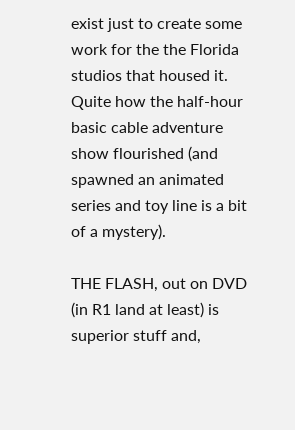exist just to create some work for the the Florida studios that housed it.  Quite how the half-hour basic cable adventure show flourished (and spawned an animated series and toy line is a bit of a mystery).

THE FLASH, out on DVD (in R1 land at least) is superior stuff and,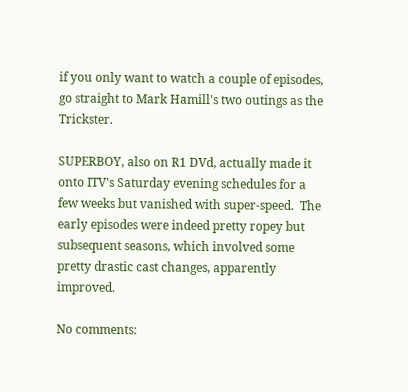if you only want to watch a couple of episodes, go straight to Mark Hamill's two outings as the Trickster.

SUPERBOY, also on R1 DVd, actually made it onto ITV's Saturday evening schedules for a few weeks but vanished with super-speed.  The early episodes were indeed pretty ropey but subsequent seasons, which involved some pretty drastic cast changes, apparently improved.

No comments: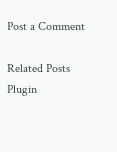Post a Comment

Related Posts Plugin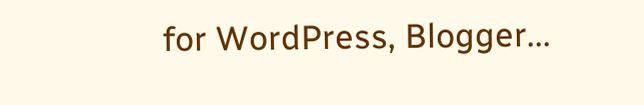for WordPress, Blogger...